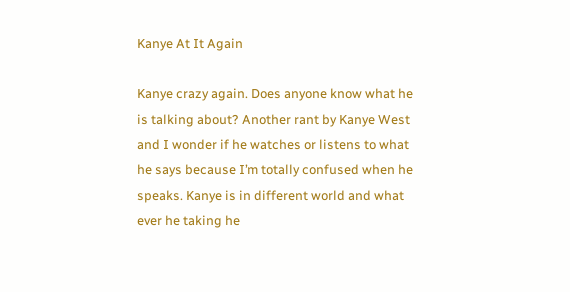Kanye At It Again

Kanye crazy again. Does anyone know what he is talking about? Another rant by Kanye West and I wonder if he watches or listens to what he says because I’m totally confused when he speaks. Kanye is in different world and what ever he taking he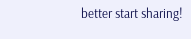better start sharing!